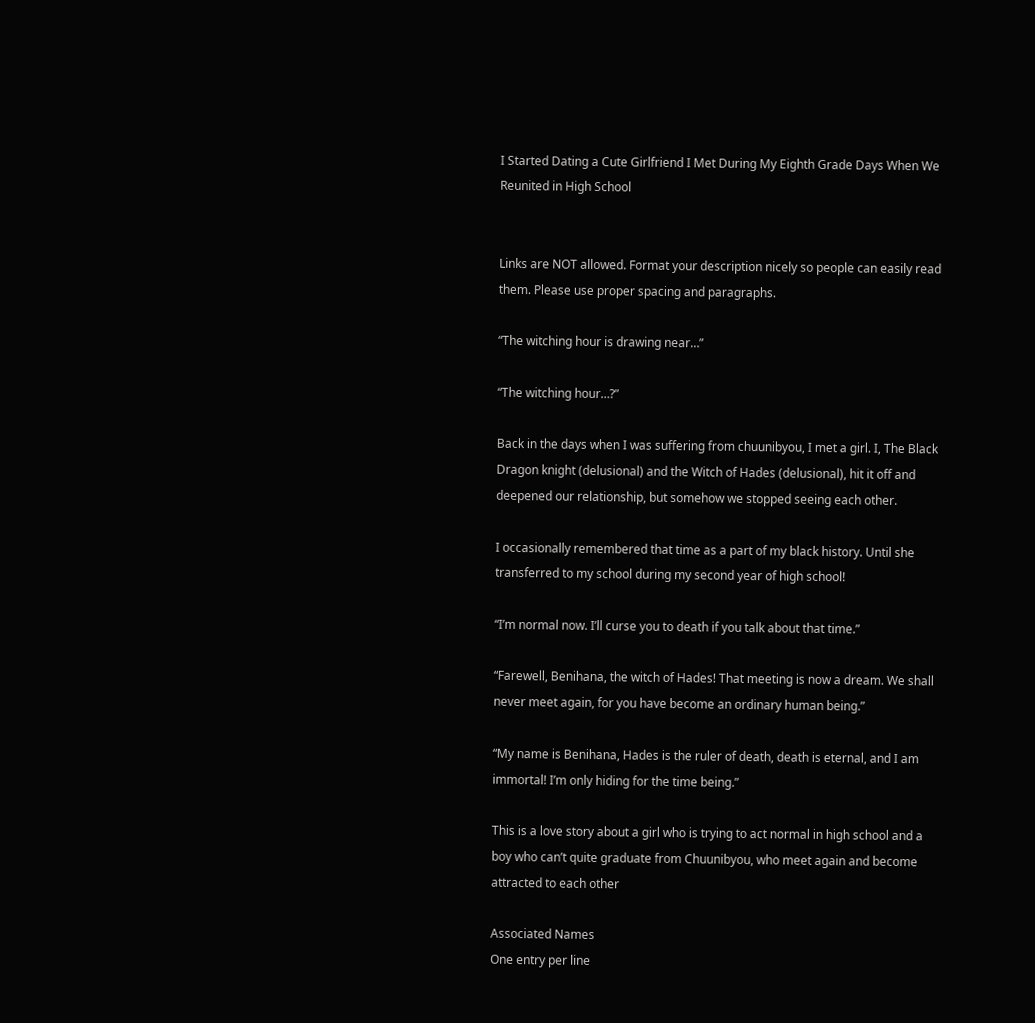I Started Dating a Cute Girlfriend I Met During My Eighth Grade Days When We Reunited in High School


Links are NOT allowed. Format your description nicely so people can easily read them. Please use proper spacing and paragraphs.

“The witching hour is drawing near…”

“The witching hour…?”

Back in the days when I was suffering from chuunibyou, I met a girl. I, The Black Dragon knight (delusional) and the Witch of Hades (delusional), hit it off and deepened our relationship, but somehow we stopped seeing each other.

I occasionally remembered that time as a part of my black history. Until she transferred to my school during my second year of high school!

“I’m normal now. I’ll curse you to death if you talk about that time.”

“Farewell, Benihana, the witch of Hades! That meeting is now a dream. We shall never meet again, for you have become an ordinary human being.”

“My name is Benihana, Hades is the ruler of death, death is eternal, and I am immortal! I’m only hiding for the time being.”

This is a love story about a girl who is trying to act normal in high school and a boy who can’t quite graduate from Chuunibyou, who meet again and become attracted to each other

Associated Names
One entry per line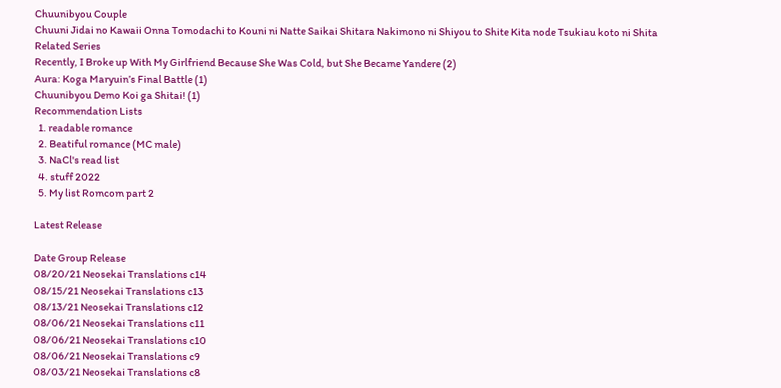Chuunibyou Couple
Chuuni Jidai no Kawaii Onna Tomodachi to Kouni ni Natte Saikai Shitara Nakimono ni Shiyou to Shite Kita node Tsukiau koto ni Shita
Related Series
Recently, I Broke up With My Girlfriend Because She Was Cold, but She Became Yandere (2)
Aura: Koga Maryuin’s Final Battle (1)
Chuunibyou Demo Koi ga Shitai! (1)
Recommendation Lists
  1. readable romance
  2. Beatiful romance (MC male)
  3. NaCl's read list
  4. stuff 2022
  5. My list Romcom part 2

Latest Release

Date Group Release
08/20/21 Neosekai Translations c14
08/15/21 Neosekai Translations c13
08/13/21 Neosekai Translations c12
08/06/21 Neosekai Translations c11
08/06/21 Neosekai Translations c10
08/06/21 Neosekai Translations c9
08/03/21 Neosekai Translations c8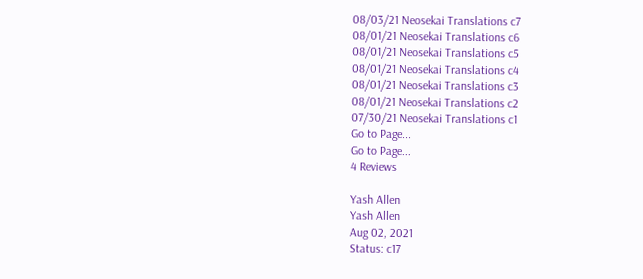08/03/21 Neosekai Translations c7
08/01/21 Neosekai Translations c6
08/01/21 Neosekai Translations c5
08/01/21 Neosekai Translations c4
08/01/21 Neosekai Translations c3
08/01/21 Neosekai Translations c2
07/30/21 Neosekai Translations c1
Go to Page...
Go to Page...
4 Reviews

Yash Allen
Yash Allen
Aug 02, 2021
Status: c17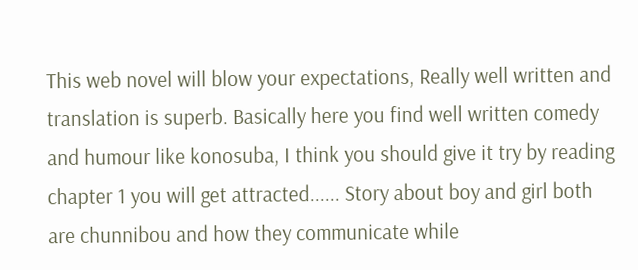This web novel will blow your expectations, Really well written and translation is superb. Basically here you find well written comedy and humour like konosuba, I think you should give it try by reading chapter 1 you will get attracted...... Story about boy and girl both are chunnibou and how they communicate while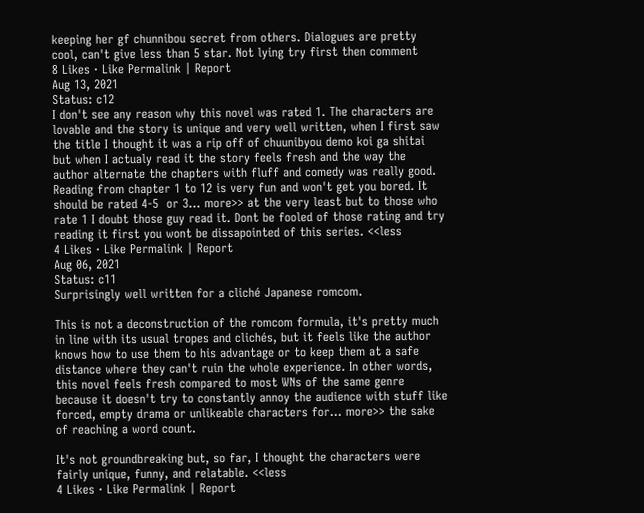keeping her gf chunnibou secret from others. Dialogues are pretty cool, can't give less than 5 star. Not lying try first then comment
8 Likes · Like Permalink | Report
Aug 13, 2021
Status: c12
I don't see any reason why this novel was rated 1. The characters are lovable and the story is unique and very well written, when I first saw the title I thought it was a rip off of chuunibyou demo koi ga shitai but when I actualy read it the story feels fresh and the way the author alternate the chapters with fluff and comedy was really good. Reading from chapter 1 to 12 is very fun and won't get you bored. It should be rated 4-5  or 3... more>> at the very least but to those who rate 1 I doubt those guy read it. Dont be fooled of those rating and try reading it first you wont be dissapointed of this series. <<less
4 Likes · Like Permalink | Report
Aug 06, 2021
Status: c11
Surprisingly well written for a cliché Japanese romcom.

This is not a deconstruction of the romcom formula, it's pretty much in line with its usual tropes and clichés, but it feels like the author knows how to use them to his advantage or to keep them at a safe distance where they can't ruin the whole experience. In other words, this novel feels fresh compared to most WNs of the same genre because it doesn't try to constantly annoy the audience with stuff like forced, empty drama or unlikeable characters for... more>> the sake of reaching a word count.

It's not groundbreaking but, so far, I thought the characters were fairly unique, funny, and relatable. <<less
4 Likes · Like Permalink | Report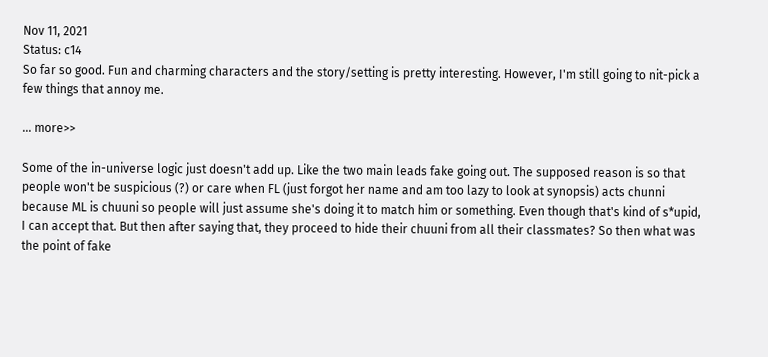Nov 11, 2021
Status: c14
So far so good. Fun and charming characters and the story/setting is pretty interesting. However, I'm still going to nit-pick a few things that annoy me.

... more>>

Some of the in-universe logic just doesn't add up. Like the two main leads fake going out. The supposed reason is so that people won't be suspicious (?) or care when FL (just forgot her name and am too lazy to look at synopsis) acts chunni because ML is chuuni so people will just assume she's doing it to match him or something. Even though that's kind of s*upid, I can accept that. But then after saying that, they proceed to hide their chuuni from all their classmates? So then what was the point of fake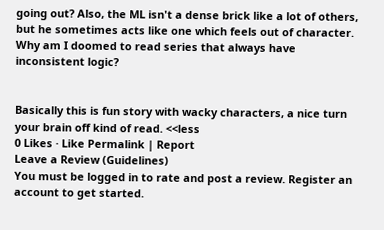going out? Also, the ML isn't a dense brick like a lot of others, but he sometimes acts like one which feels out of character. Why am I doomed to read series that always have inconsistent logic?


Basically this is fun story with wacky characters, a nice turn your brain off kind of read. <<less
0 Likes · Like Permalink | Report
Leave a Review (Guidelines)
You must be logged in to rate and post a review. Register an account to get started.